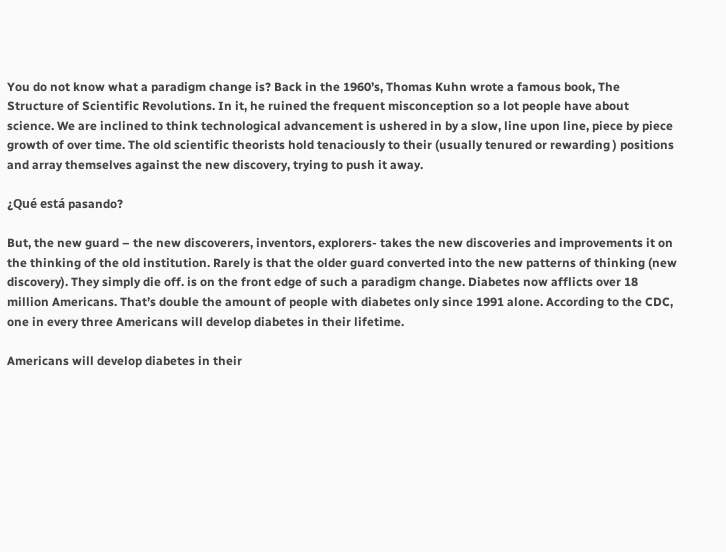You do not know what a paradigm change is? Back in the 1960’s, Thomas Kuhn wrote a famous book, The Structure of Scientific Revolutions. In it, he ruined the frequent misconception so a lot people have about science. We are inclined to think technological advancement is ushered in by a slow, line upon line, piece by piece growth of over time. The old scientific theorists hold tenaciously to their (usually tenured or rewarding ) positions and array themselves against the new discovery, trying to push it away.

¿Qué está pasando?

But, the new guard – the new discoverers, inventors, explorers- takes the new discoveries and improvements it on the thinking of the old institution. Rarely is that the older guard converted into the new patterns of thinking (new discovery). They simply die off. is on the front edge of such a paradigm change. Diabetes now afflicts over 18 million Americans. That’s double the amount of people with diabetes only since 1991 alone. According to the CDC, one in every three Americans will develop diabetes in their lifetime.

Americans will develop diabetes in their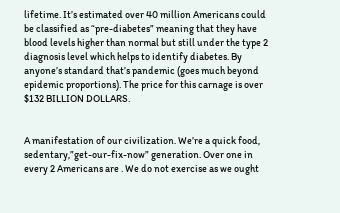lifetime. It’s estimated over 40 million Americans could be classified as “pre-diabetes” meaning that they have blood levels higher than normal but still under the type 2 diagnosis level which helps to identify diabetes. By anyone’s standard that’s pandemic (goes much beyond epidemic proportions). The price for this carnage is over $132 BILLION DOLLARS.


A manifestation of our civilization. We’re a quick food, sedentary,”get-our-fix-now” generation. Over one in every 2 Americans are . We do not exercise as we ought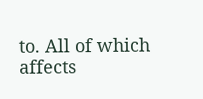to. All of which affects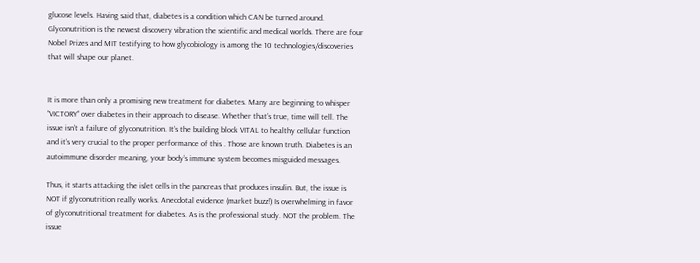glucose levels. Having said that, diabetes is a condition which CAN be turned around. Glyconutrition is the newest discovery vibration the scientific and medical worlds. There are four Nobel Prizes and MIT testifying to how glycobiology is among the 10 technologies/discoveries that will shape our planet.


It is more than only a promising new treatment for diabetes. Many are beginning to whisper “VICTORY” over diabetes in their approach to disease. Whether that’s true, time will tell. The issue isn’t a failure of glyconutrition. It’s the building block VITAL to healthy cellular function and it’s very crucial to the proper performance of this . Those are known truth. Diabetes is an autoimmune disorder meaning, your body’s immune system becomes misguided messages.

Thus, it starts attacking the islet cells in the pancreas that produces insulin. But, the issue is NOT if glyconutrition really works. Anecdotal evidence (market buzz!) Is overwhelming in favor of glyconutritional treatment for diabetes. As is the professional study. NOT the problem. The issue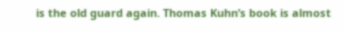is the old guard again. Thomas Kuhn’s book is almost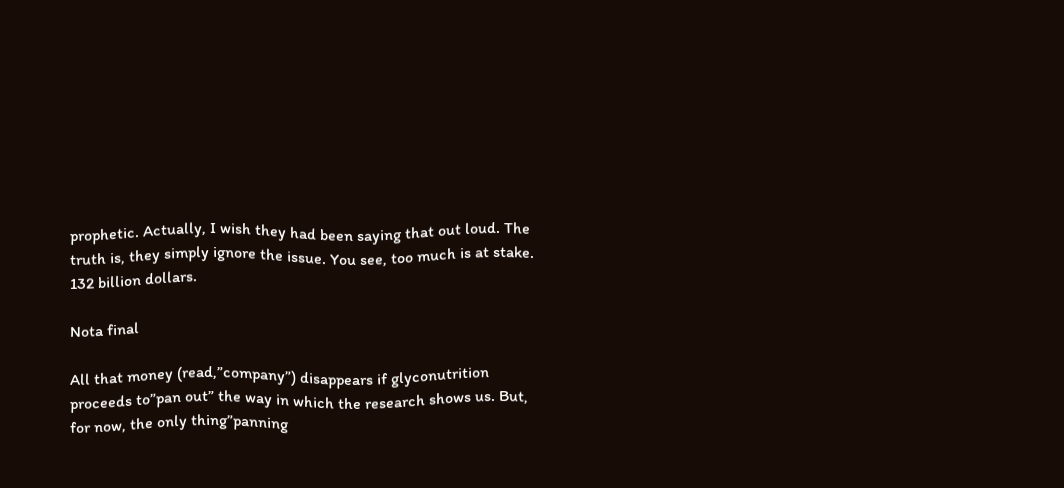prophetic. Actually, I wish they had been saying that out loud. The truth is, they simply ignore the issue. You see, too much is at stake. 132 billion dollars.

Nota final

All that money (read,”company”) disappears if glyconutrition proceeds to”pan out” the way in which the research shows us. But, for now, the only thing”panning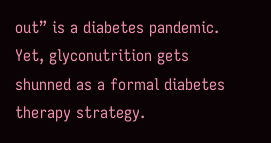out” is a diabetes pandemic. Yet, glyconutrition gets shunned as a formal diabetes therapy strategy.